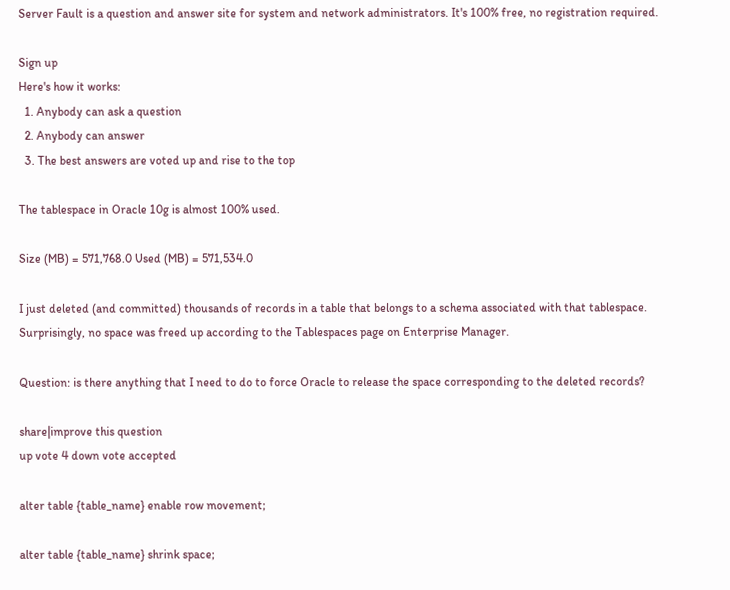Server Fault is a question and answer site for system and network administrators. It's 100% free, no registration required.

Sign up
Here's how it works:
  1. Anybody can ask a question
  2. Anybody can answer
  3. The best answers are voted up and rise to the top

The tablespace in Oracle 10g is almost 100% used.

Size (MB) = 571,768.0 Used (MB) = 571,534.0

I just deleted (and committed) thousands of records in a table that belongs to a schema associated with that tablespace. Surprisingly, no space was freed up according to the Tablespaces page on Enterprise Manager.

Question: is there anything that I need to do to force Oracle to release the space corresponding to the deleted records?

share|improve this question
up vote 4 down vote accepted

alter table {table_name} enable row movement;

alter table {table_name} shrink space;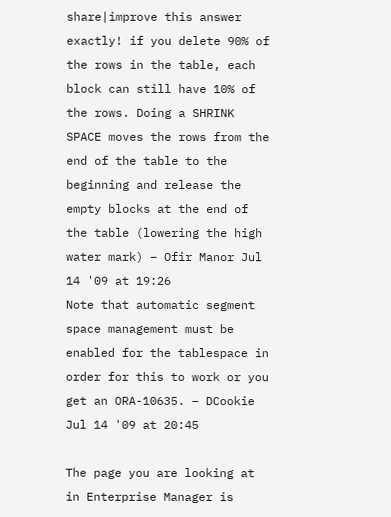share|improve this answer
exactly! if you delete 90% of the rows in the table, each block can still have 10% of the rows. Doing a SHRINK SPACE moves the rows from the end of the table to the beginning and release the empty blocks at the end of the table (lowering the high water mark) – Ofir Manor Jul 14 '09 at 19:26
Note that automatic segment space management must be enabled for the tablespace in order for this to work or you get an ORA-10635. – DCookie Jul 14 '09 at 20:45

The page you are looking at in Enterprise Manager is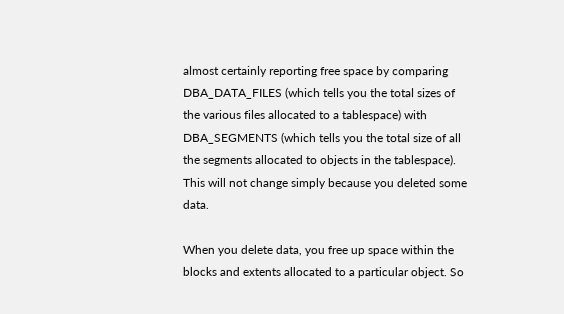almost certainly reporting free space by comparing DBA_DATA_FILES (which tells you the total sizes of the various files allocated to a tablespace) with DBA_SEGMENTS (which tells you the total size of all the segments allocated to objects in the tablespace). This will not change simply because you deleted some data.

When you delete data, you free up space within the blocks and extents allocated to a particular object. So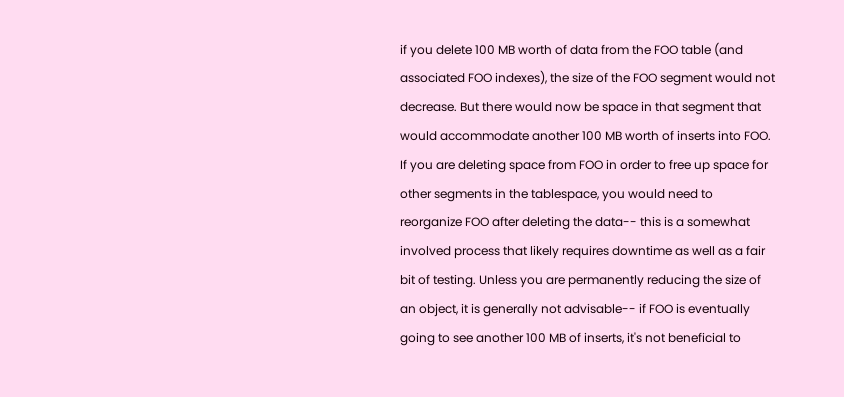if you delete 100 MB worth of data from the FOO table (and associated FOO indexes), the size of the FOO segment would not decrease. But there would now be space in that segment that would accommodate another 100 MB worth of inserts into FOO. If you are deleting space from FOO in order to free up space for other segments in the tablespace, you would need to reorganize FOO after deleting the data-- this is a somewhat involved process that likely requires downtime as well as a fair bit of testing. Unless you are permanently reducing the size of an object, it is generally not advisable-- if FOO is eventually going to see another 100 MB of inserts, it's not beneficial to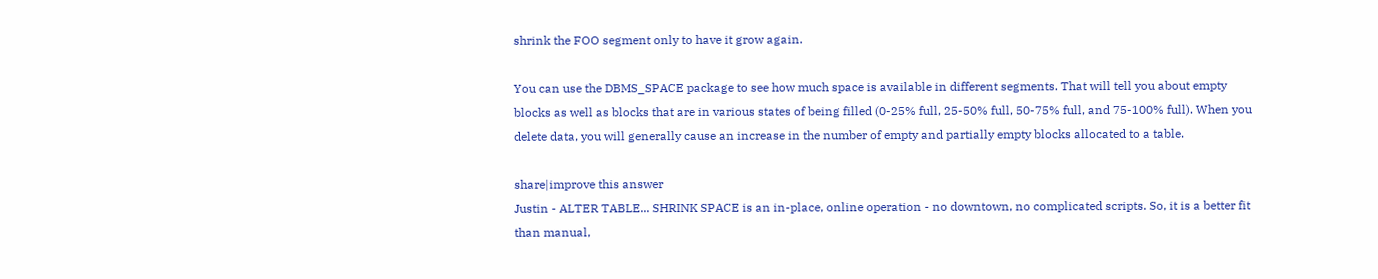shrink the FOO segment only to have it grow again.

You can use the DBMS_SPACE package to see how much space is available in different segments. That will tell you about empty blocks as well as blocks that are in various states of being filled (0-25% full, 25-50% full, 50-75% full, and 75-100% full). When you delete data, you will generally cause an increase in the number of empty and partially empty blocks allocated to a table.

share|improve this answer
Justin - ALTER TABLE... SHRINK SPACE is an in-place, online operation - no downtown, no complicated scripts. So, it is a better fit than manual,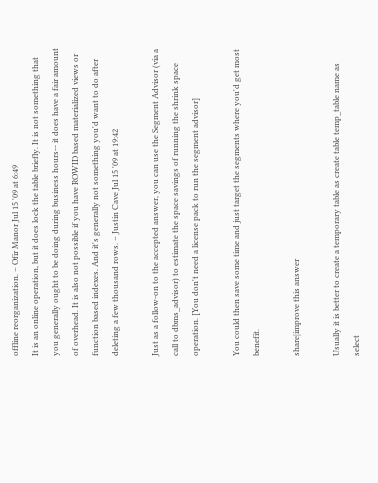offline reorganization. – Ofir Manor Jul 15 '09 at 6:49
It is an online operation, but it does lock the table briefly. It is not something that you generally ought to be doing during business hours-- it does have a fair amount of overhead. It is also not possible if you have ROWID based materialized views or function based indexes. And it's generally not something you'd want to do after deleting a few thousand rows. – Justin Cave Jul 15 '09 at 19:42

Just as a follow-on to the accepted answer, you can use the Segment Advisor (via a call to dbms_advisor) to estimate the space savings of running the shrink space operation. [You don't need a license pack to run the segment advisor]

You could then save some time and just target the segments where you'd get most benefit.

share|improve this answer

Usually it is better to create a temporary table as create table temp_table name as select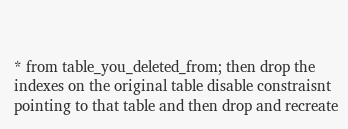* from table_you_deleted_from; then drop the indexes on the original table disable constraisnt pointing to that table and then drop and recreate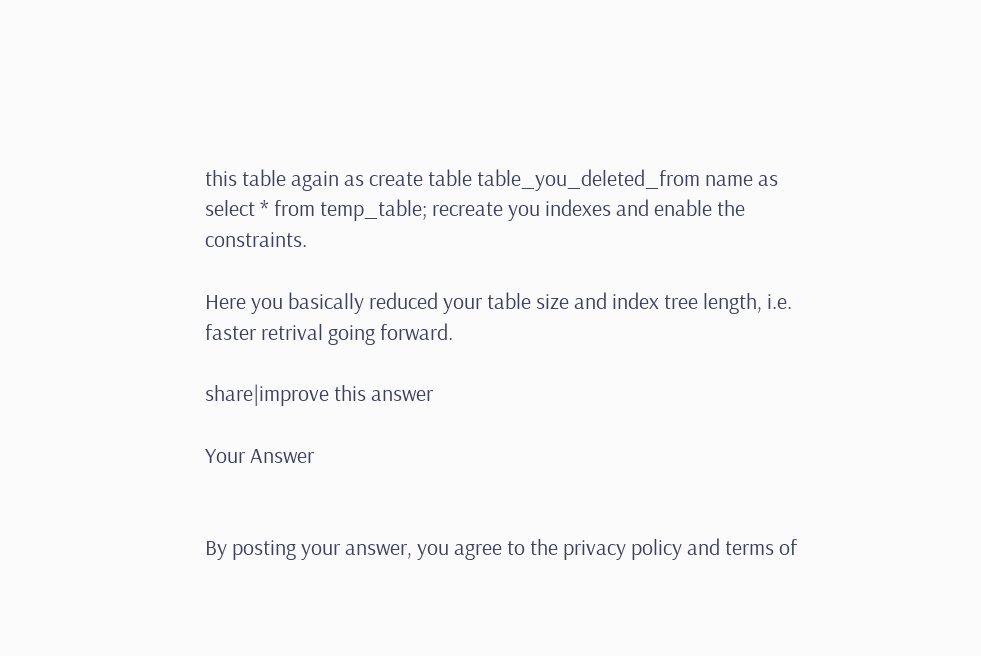this table again as create table table_you_deleted_from name as select * from temp_table; recreate you indexes and enable the constraints.

Here you basically reduced your table size and index tree length, i.e. faster retrival going forward.

share|improve this answer

Your Answer


By posting your answer, you agree to the privacy policy and terms of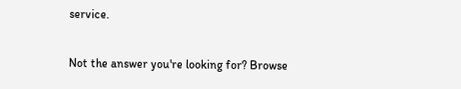service.

Not the answer you're looking for? Browse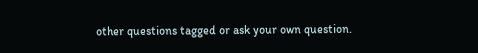other questions tagged or ask your own question.